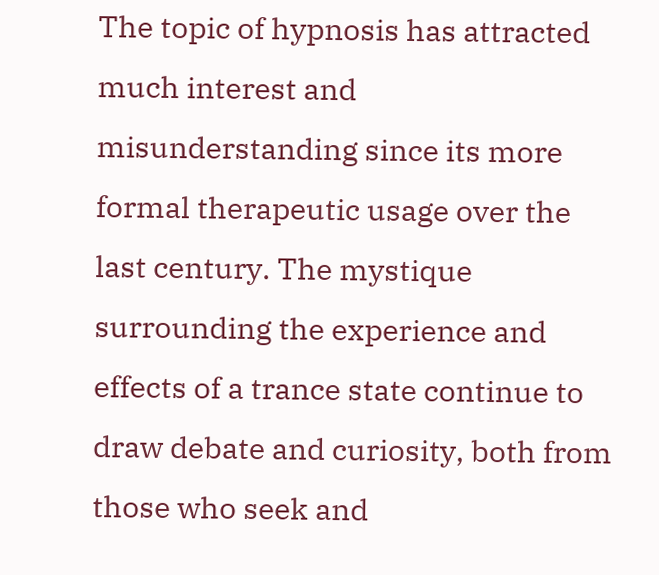The topic of hypnosis has attracted much interest and misunderstanding since its more formal therapeutic usage over the last century. The mystique surrounding the experience and effects of a trance state continue to draw debate and curiosity, both from those who seek and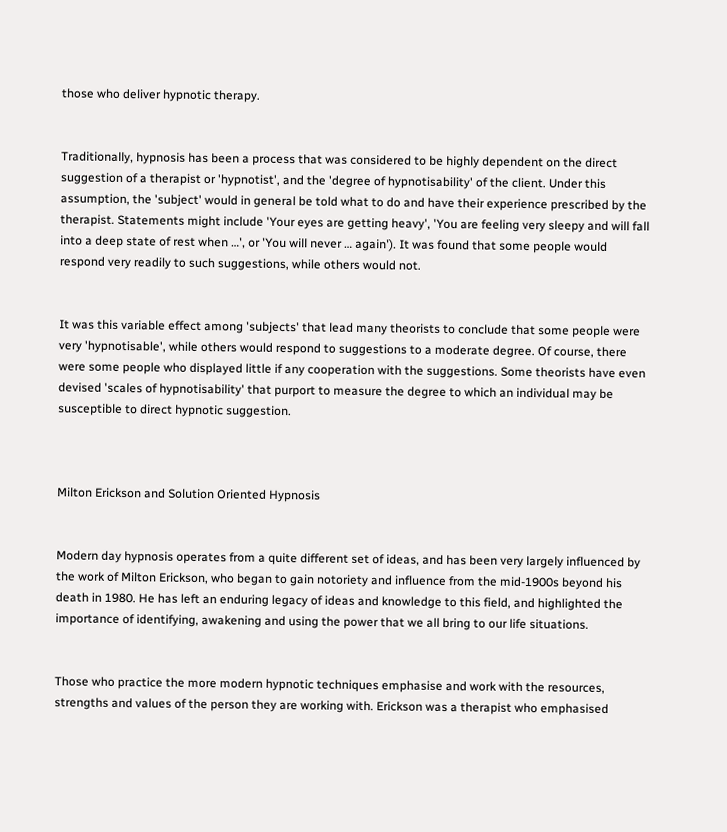those who deliver hypnotic therapy.


Traditionally, hypnosis has been a process that was considered to be highly dependent on the direct suggestion of a therapist or 'hypnotist', and the 'degree of hypnotisability' of the client. Under this assumption, the 'subject' would in general be told what to do and have their experience prescribed by the therapist. Statements might include 'Your eyes are getting heavy', 'You are feeling very sleepy and will fall into a deep state of rest when …', or 'You will never … again'). It was found that some people would respond very readily to such suggestions, while others would not.


It was this variable effect among 'subjects' that lead many theorists to conclude that some people were very 'hypnotisable', while others would respond to suggestions to a moderate degree. Of course, there were some people who displayed little if any cooperation with the suggestions. Some theorists have even devised 'scales of hypnotisability' that purport to measure the degree to which an individual may be susceptible to direct hypnotic suggestion.



Milton Erickson and Solution Oriented Hypnosis


Modern day hypnosis operates from a quite different set of ideas, and has been very largely influenced by the work of Milton Erickson, who began to gain notoriety and influence from the mid-1900s beyond his death in 1980. He has left an enduring legacy of ideas and knowledge to this field, and highlighted the importance of identifying, awakening and using the power that we all bring to our life situations.


Those who practice the more modern hypnotic techniques emphasise and work with the resources, strengths and values of the person they are working with. Erickson was a therapist who emphasised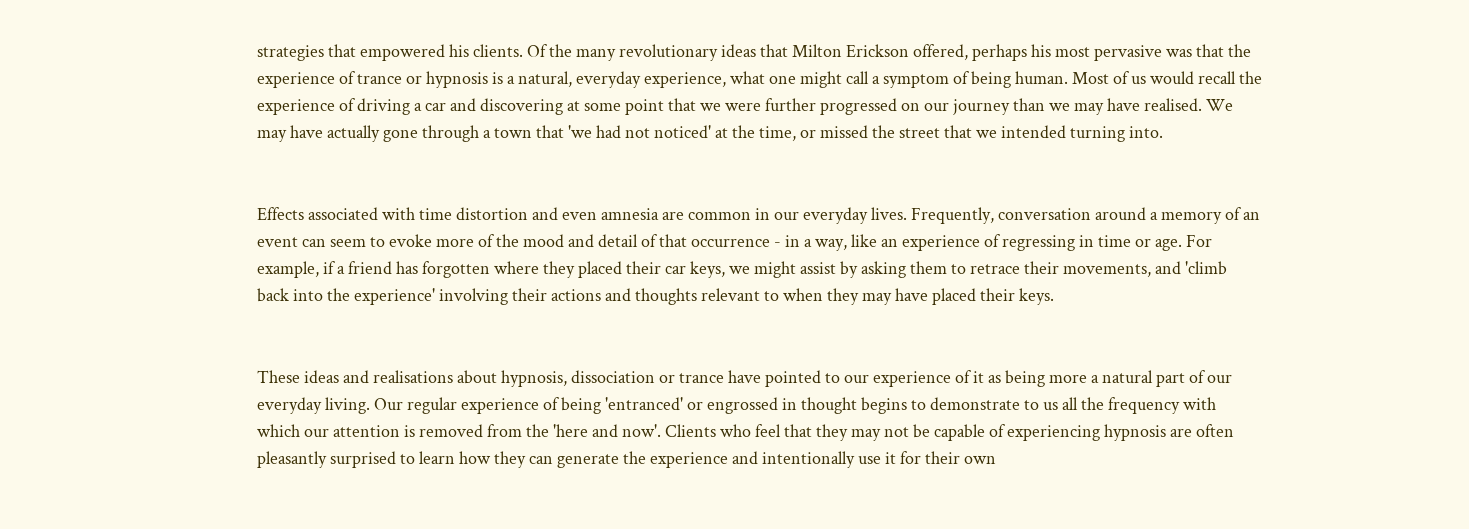strategies that empowered his clients. Of the many revolutionary ideas that Milton Erickson offered, perhaps his most pervasive was that the experience of trance or hypnosis is a natural, everyday experience, what one might call a symptom of being human. Most of us would recall the experience of driving a car and discovering at some point that we were further progressed on our journey than we may have realised. We may have actually gone through a town that 'we had not noticed' at the time, or missed the street that we intended turning into.


Effects associated with time distortion and even amnesia are common in our everyday lives. Frequently, conversation around a memory of an event can seem to evoke more of the mood and detail of that occurrence - in a way, like an experience of regressing in time or age. For example, if a friend has forgotten where they placed their car keys, we might assist by asking them to retrace their movements, and 'climb back into the experience' involving their actions and thoughts relevant to when they may have placed their keys.


These ideas and realisations about hypnosis, dissociation or trance have pointed to our experience of it as being more a natural part of our everyday living. Our regular experience of being 'entranced' or engrossed in thought begins to demonstrate to us all the frequency with which our attention is removed from the 'here and now'. Clients who feel that they may not be capable of experiencing hypnosis are often pleasantly surprised to learn how they can generate the experience and intentionally use it for their own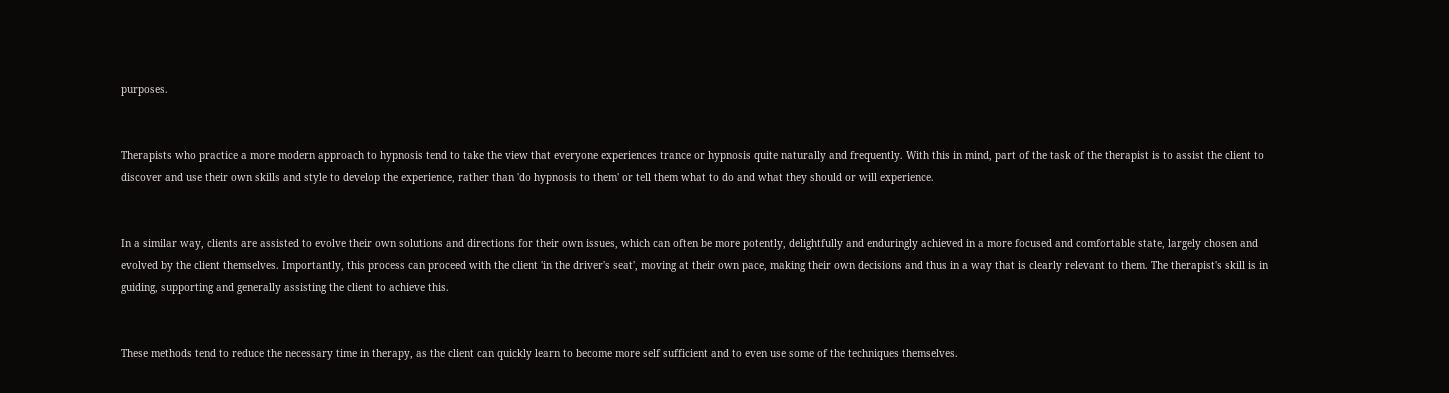purposes.


Therapists who practice a more modern approach to hypnosis tend to take the view that everyone experiences trance or hypnosis quite naturally and frequently. With this in mind, part of the task of the therapist is to assist the client to discover and use their own skills and style to develop the experience, rather than 'do hypnosis to them' or tell them what to do and what they should or will experience.


In a similar way, clients are assisted to evolve their own solutions and directions for their own issues, which can often be more potently, delightfully and enduringly achieved in a more focused and comfortable state, largely chosen and evolved by the client themselves. Importantly, this process can proceed with the client 'in the driver's seat', moving at their own pace, making their own decisions and thus in a way that is clearly relevant to them. The therapist's skill is in guiding, supporting and generally assisting the client to achieve this.


These methods tend to reduce the necessary time in therapy, as the client can quickly learn to become more self sufficient and to even use some of the techniques themselves.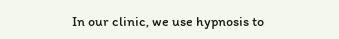In our clinic, we use hypnosis to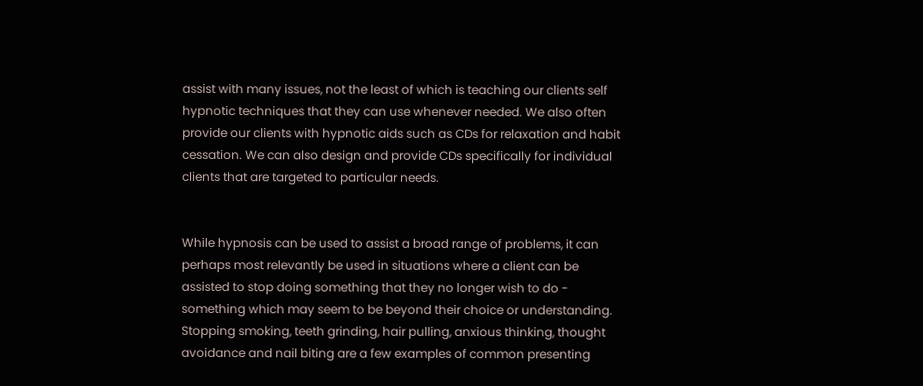assist with many issues, not the least of which is teaching our clients self hypnotic techniques that they can use whenever needed. We also often provide our clients with hypnotic aids such as CDs for relaxation and habit cessation. We can also design and provide CDs specifically for individual clients that are targeted to particular needs.


While hypnosis can be used to assist a broad range of problems, it can perhaps most relevantly be used in situations where a client can be assisted to stop doing something that they no longer wish to do - something which may seem to be beyond their choice or understanding. Stopping smoking, teeth grinding, hair pulling, anxious thinking, thought avoidance and nail biting are a few examples of common presenting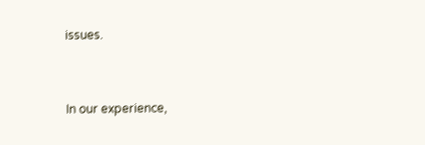issues.


In our experience,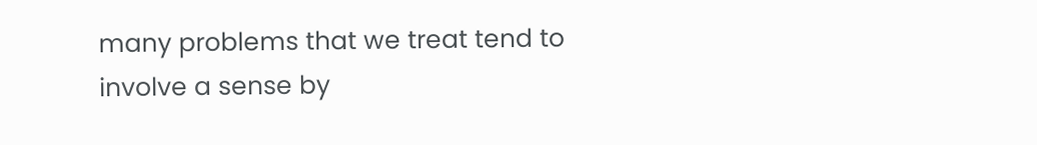many problems that we treat tend to involve a sense by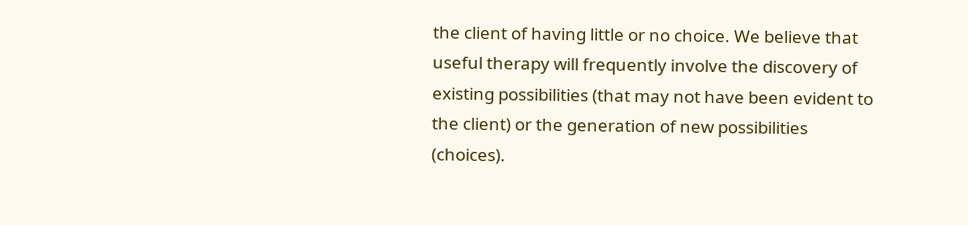the client of having little or no choice. We believe that useful therapy will frequently involve the discovery of existing possibilities (that may not have been evident to the client) or the generation of new possibilities (choices).